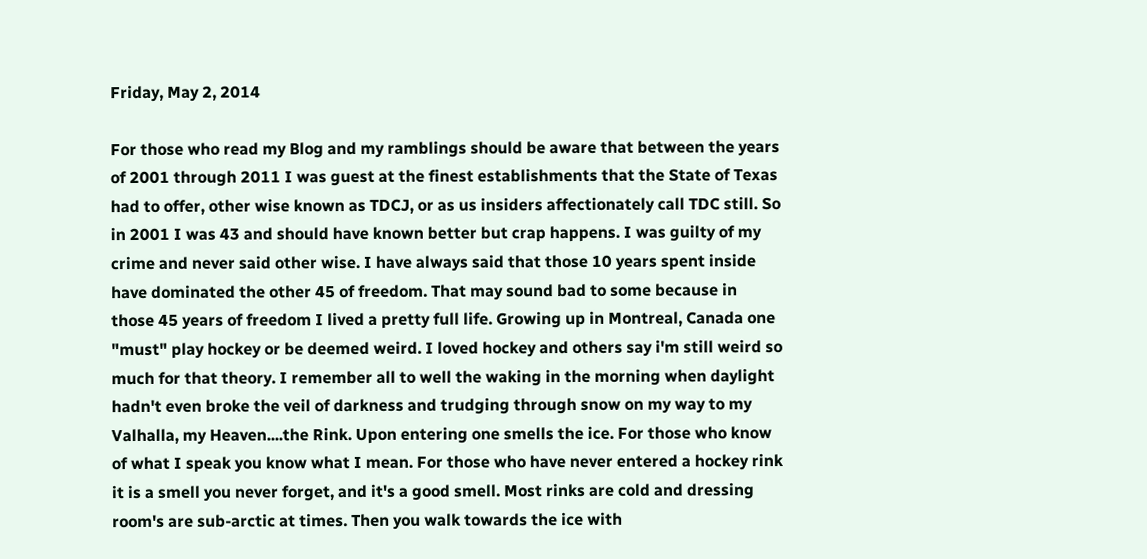Friday, May 2, 2014

For those who read my Blog and my ramblings should be aware that between the years of 2001 through 2011 I was guest at the finest establishments that the State of Texas had to offer, other wise known as TDCJ, or as us insiders affectionately call TDC still. So in 2001 I was 43 and should have known better but crap happens. I was guilty of my crime and never said other wise. I have always said that those 10 years spent inside have dominated the other 45 of freedom. That may sound bad to some because in those 45 years of freedom I lived a pretty full life. Growing up in Montreal, Canada one "must" play hockey or be deemed weird. I loved hockey and others say i'm still weird so much for that theory. I remember all to well the waking in the morning when daylight hadn't even broke the veil of darkness and trudging through snow on my way to my Valhalla, my Heaven....the Rink. Upon entering one smells the ice. For those who know of what I speak you know what I mean. For those who have never entered a hockey rink it is a smell you never forget, and it's a good smell. Most rinks are cold and dressing room's are sub-arctic at times. Then you walk towards the ice with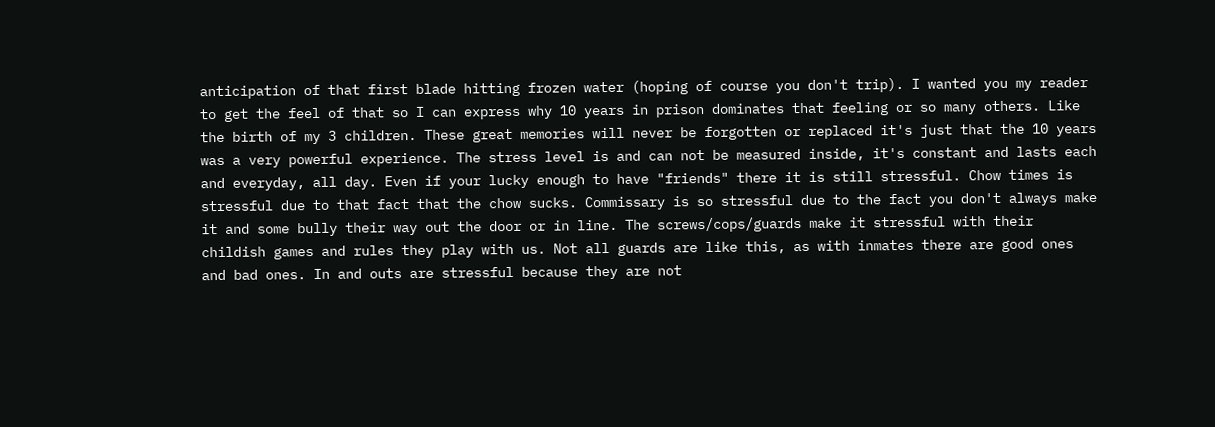anticipation of that first blade hitting frozen water (hoping of course you don't trip). I wanted you my reader to get the feel of that so I can express why 10 years in prison dominates that feeling or so many others. Like the birth of my 3 children. These great memories will never be forgotten or replaced it's just that the 10 years was a very powerful experience. The stress level is and can not be measured inside, it's constant and lasts each and everyday, all day. Even if your lucky enough to have "friends" there it is still stressful. Chow times is stressful due to that fact that the chow sucks. Commissary is so stressful due to the fact you don't always make it and some bully their way out the door or in line. The screws/cops/guards make it stressful with their childish games and rules they play with us. Not all guards are like this, as with inmates there are good ones and bad ones. In and outs are stressful because they are not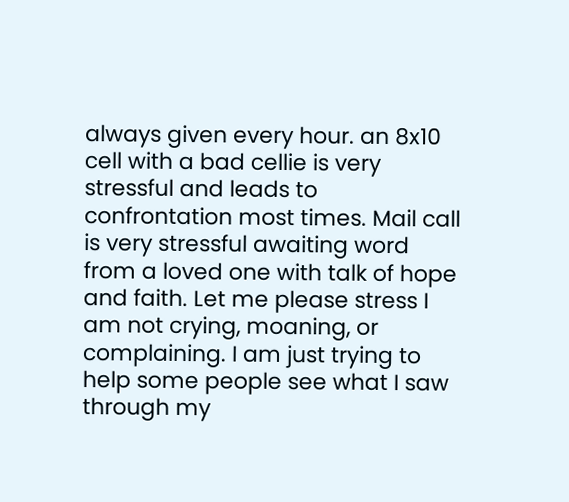always given every hour. an 8x10 cell with a bad cellie is very stressful and leads to confrontation most times. Mail call is very stressful awaiting word from a loved one with talk of hope and faith. Let me please stress I am not crying, moaning, or complaining. I am just trying to help some people see what I saw through my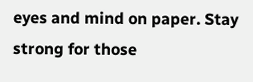eyes and mind on paper. Stay strong for those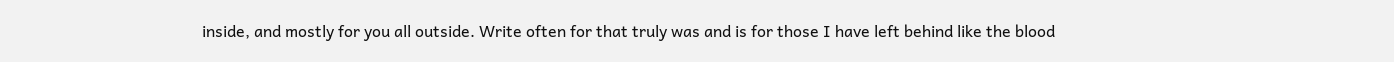inside, and mostly for you all outside. Write often for that truly was and is for those I have left behind like the blood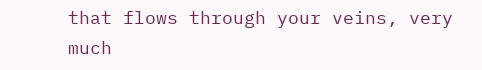that flows through your veins, very much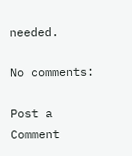needed.

No comments:

Post a Comment